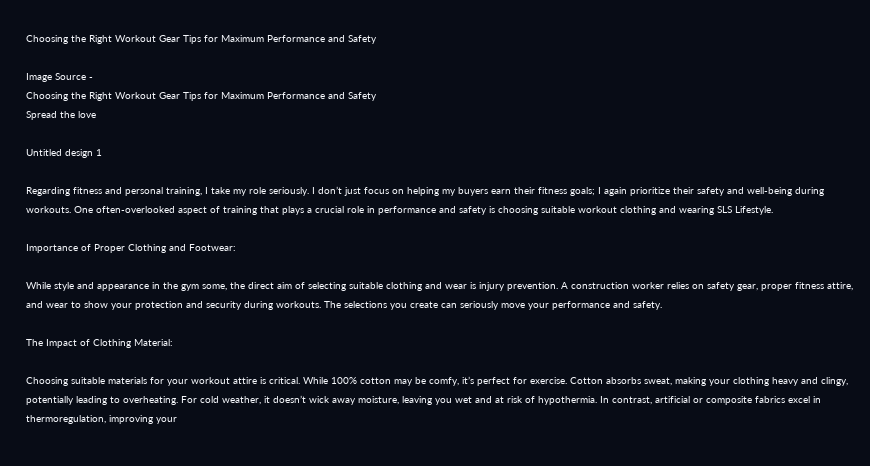Choosing the Right Workout Gear Tips for Maximum Performance and Safety

Image Source -
Choosing the Right Workout Gear Tips for Maximum Performance and Safety
Spread the love

Untitled design 1

Regarding fitness and personal training, I take my role seriously. I don’t just focus on helping my buyers earn their fitness goals; I again prioritize their safety and well-being during workouts. One often-overlooked aspect of training that plays a crucial role in performance and safety is choosing suitable workout clothing and wearing SLS Lifestyle.

Importance of Proper Clothing and Footwear:

While style and appearance in the gym some, the direct aim of selecting suitable clothing and wear is injury prevention. A construction worker relies on safety gear, proper fitness attire, and wear to show your protection and security during workouts. The selections you create can seriously move your performance and safety.

The Impact of Clothing Material:

Choosing suitable materials for your workout attire is critical. While 100% cotton may be comfy, it’s perfect for exercise. Cotton absorbs sweat, making your clothing heavy and clingy, potentially leading to overheating. For cold weather, it doesn’t wick away moisture, leaving you wet and at risk of hypothermia. In contrast, artificial or composite fabrics excel in thermoregulation, improving your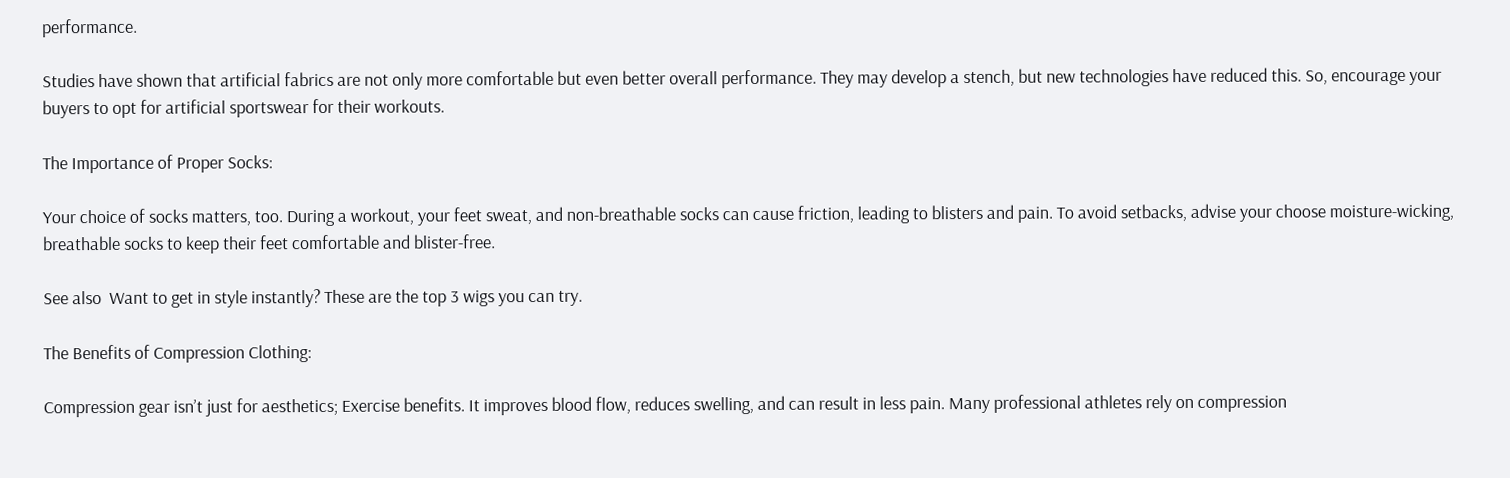performance.

Studies have shown that artificial fabrics are not only more comfortable but even better overall performance. They may develop a stench, but new technologies have reduced this. So, encourage your buyers to opt for artificial sportswear for their workouts.

The Importance of Proper Socks:

Your choice of socks matters, too. During a workout, your feet sweat, and non-breathable socks can cause friction, leading to blisters and pain. To avoid setbacks, advise your choose moisture-wicking, breathable socks to keep their feet comfortable and blister-free.

See also  Want to get in style instantly? These are the top 3 wigs you can try.

The Benefits of Compression Clothing:

Compression gear isn’t just for aesthetics; Exercise benefits. It improves blood flow, reduces swelling, and can result in less pain. Many professional athletes rely on compression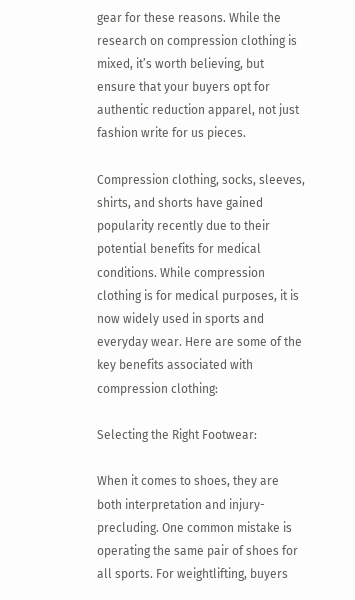gear for these reasons. While the research on compression clothing is mixed, it’s worth believing, but ensure that your buyers opt for authentic reduction apparel, not just fashion write for us pieces.

Compression clothing, socks, sleeves, shirts, and shorts have gained popularity recently due to their potential benefits for medical conditions. While compression clothing is for medical purposes, it is now widely used in sports and everyday wear. Here are some of the key benefits associated with compression clothing:

Selecting the Right Footwear:

When it comes to shoes, they are both interpretation and injury-precluding. One common mistake is operating the same pair of shoes for all sports. For weightlifting, buyers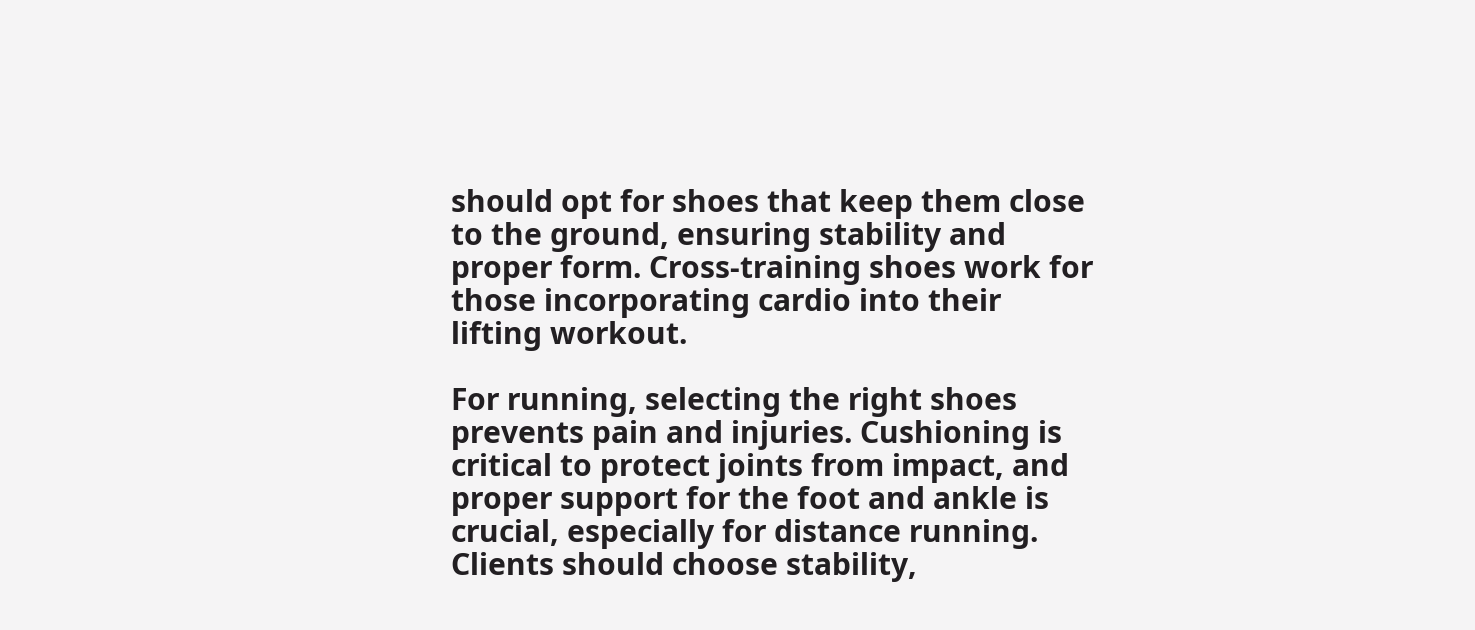should opt for shoes that keep them close to the ground, ensuring stability and proper form. Cross-training shoes work for those incorporating cardio into their lifting workout.

For running, selecting the right shoes prevents pain and injuries. Cushioning is critical to protect joints from impact, and proper support for the foot and ankle is crucial, especially for distance running. Clients should choose stability,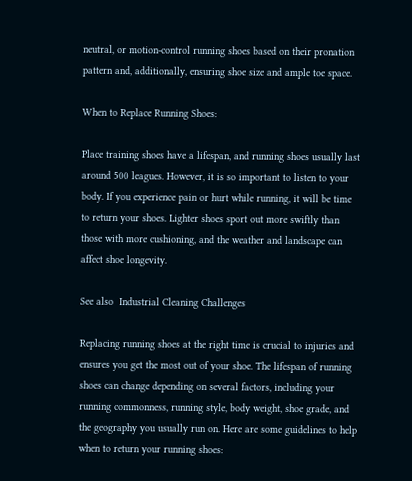neutral, or motion-control running shoes based on their pronation pattern and, additionally, ensuring shoe size and ample toe space.

When to Replace Running Shoes:

Place training shoes have a lifespan, and running shoes usually last around 500 leagues. However, it is so important to listen to your body. If you experience pain or hurt while running, it will be time to return your shoes. Lighter shoes sport out more swiftly than those with more cushioning, and the weather and landscape can affect shoe longevity.

See also  Industrial Cleaning Challenges

Replacing running shoes at the right time is crucial to injuries and ensures you get the most out of your shoe. The lifespan of running shoes can change depending on several factors, including your running commonness, running style, body weight, shoe grade, and the geography you usually run on. Here are some guidelines to help when to return your running shoes: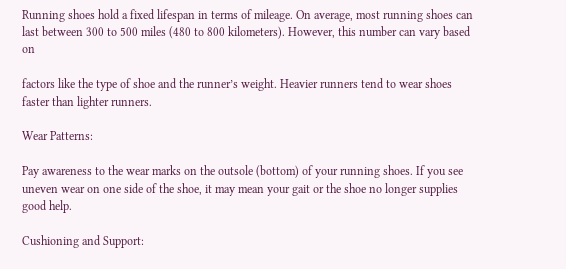Running shoes hold a fixed lifespan in terms of mileage. On average, most running shoes can last between 300 to 500 miles (480 to 800 kilometers). However, this number can vary based on

factors like the type of shoe and the runner’s weight. Heavier runners tend to wear shoes faster than lighter runners.

Wear Patterns:

Pay awareness to the wear marks on the outsole (bottom) of your running shoes. If you see uneven wear on one side of the shoe, it may mean your gait or the shoe no longer supplies good help.

Cushioning and Support: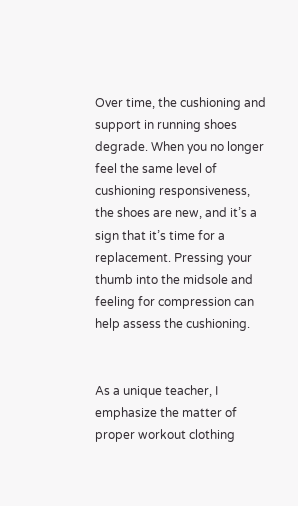Over time, the cushioning and support in running shoes degrade. When you no longer feel the same level of cushioning responsiveness, the shoes are new, and it’s a sign that it’s time for a replacement. Pressing your thumb into the midsole and feeling for compression can help assess the cushioning.


As a unique teacher, I emphasize the matter of proper workout clothing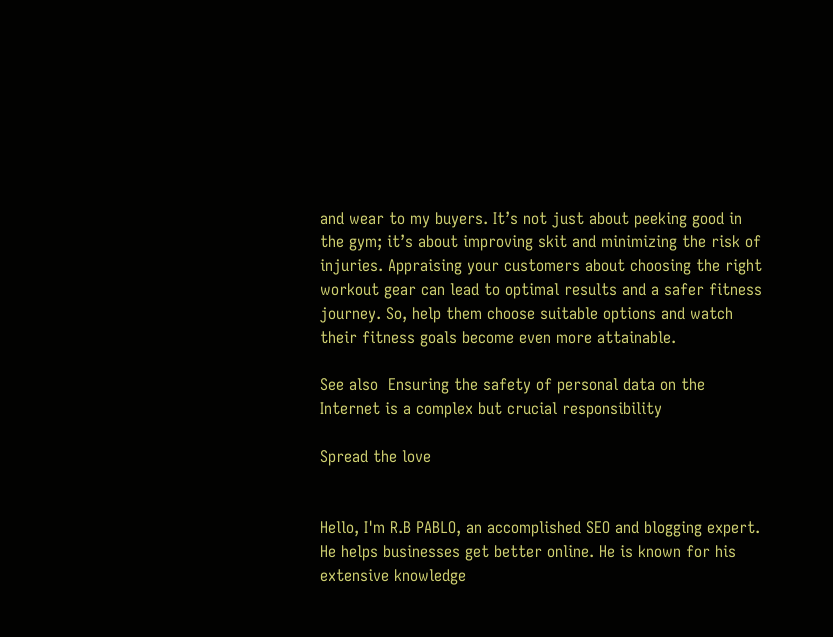and wear to my buyers. It’s not just about peeking good in the gym; it’s about improving skit and minimizing the risk of injuries. Appraising your customers about choosing the right workout gear can lead to optimal results and a safer fitness journey. So, help them choose suitable options and watch their fitness goals become even more attainable.

See also  Ensuring the safety of personal data on the Internet is a complex but crucial responsibility

Spread the love


Hello, I'm R.B PABLO, an accomplished SEO and blogging expert. He helps businesses get better online. He is known for his extensive knowledge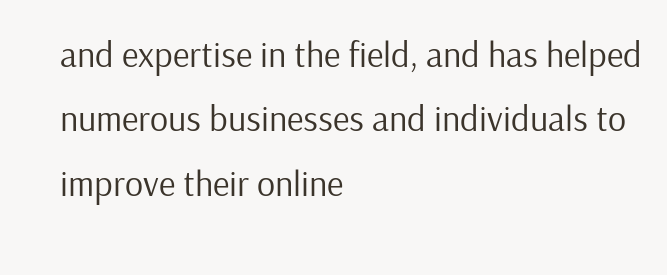and expertise in the field, and has helped numerous businesses and individuals to improve their online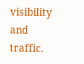visibility and traffic.